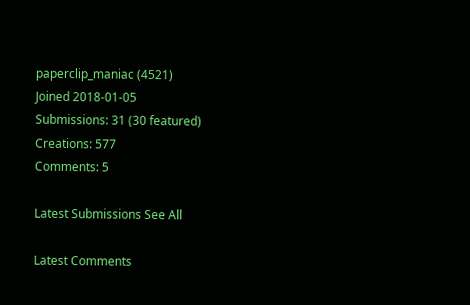paperclip_maniac (4521)
Joined 2018-01-05
Submissions: 31 (30 featured)
Creations: 577
Comments: 5

Latest Submissions See All

Latest Comments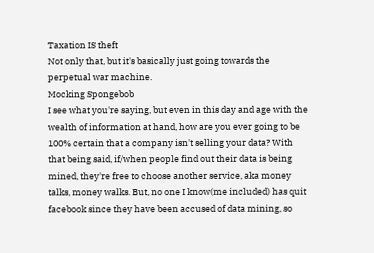Taxation IS theft
Not only that, but it's basically just going towards the perpetual war machine.
Mocking Spongebob
I see what you're saying, but even in this day and age with the wealth of information at hand, how are you ever going to be 100% certain that a company isn't selling your data? With that being said, if/when people find out their data is being mined, they're free to choose another service, aka money talks, money walks. But, no one I know(me included) has quit facebook since they have been accused of data mining, so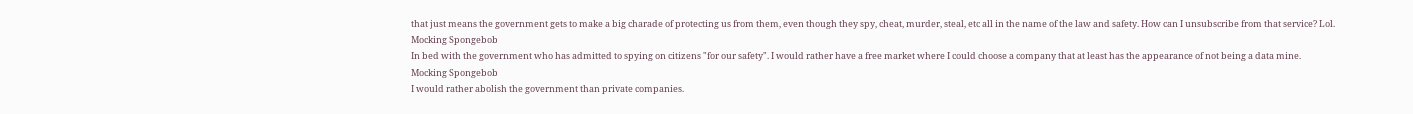that just means the government gets to make a big charade of protecting us from them, even though they spy, cheat, murder, steal, etc all in the name of the law and safety. How can I unsubscribe from that service? Lol.
Mocking Spongebob
In bed with the government who has admitted to spying on citizens "for our safety". I would rather have a free market where I could choose a company that at least has the appearance of not being a data mine.
Mocking Spongebob
I would rather abolish the government than private companies.